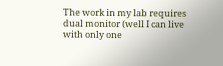The work in my lab requires dual monitor (well I can live with only one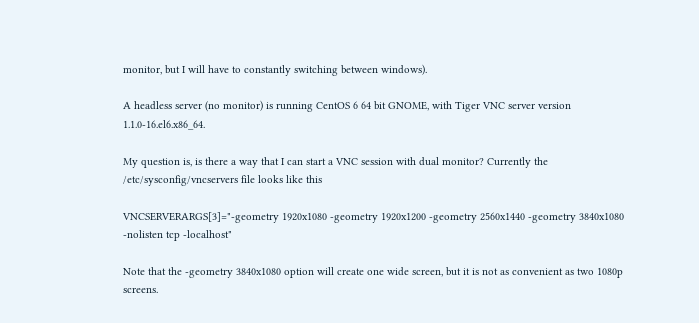monitor, but I will have to constantly switching between windows).

A headless server (no monitor) is running CentOS 6 64 bit GNOME, with Tiger VNC server version 1.1.0-16.el6.x86_64.

My question is, is there a way that I can start a VNC session with dual monitor? Currently the /etc/sysconfig/vncservers file looks like this

VNCSERVERARGS[3]="-geometry 1920x1080 -geometry 1920x1200 -geometry 2560x1440 -geometry 3840x1080 -nolisten tcp -localhost"

Note that the -geometry 3840x1080 option will create one wide screen, but it is not as convenient as two 1080p screens.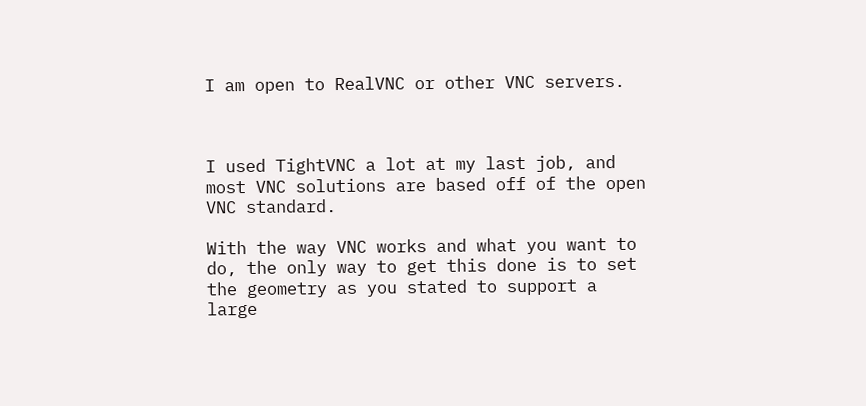I am open to RealVNC or other VNC servers.



I used TightVNC a lot at my last job, and most VNC solutions are based off of the open VNC standard.

With the way VNC works and what you want to do, the only way to get this done is to set the geometry as you stated to support a large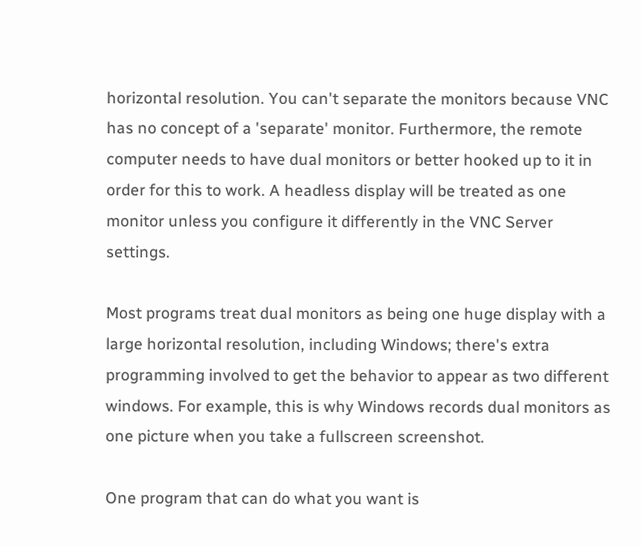horizontal resolution. You can't separate the monitors because VNC has no concept of a 'separate' monitor. Furthermore, the remote computer needs to have dual monitors or better hooked up to it in order for this to work. A headless display will be treated as one monitor unless you configure it differently in the VNC Server settings.

Most programs treat dual monitors as being one huge display with a large horizontal resolution, including Windows; there's extra programming involved to get the behavior to appear as two different windows. For example, this is why Windows records dual monitors as one picture when you take a fullscreen screenshot.

One program that can do what you want is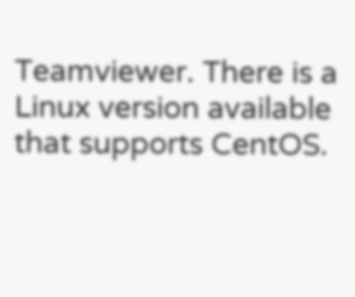Teamviewer. There is a Linux version available that supports CentOS.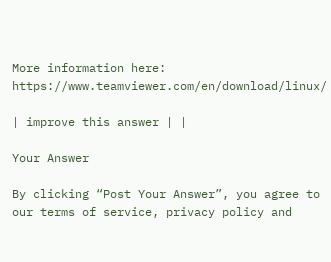More information here: https://www.teamviewer.com/en/download/linux/

| improve this answer | |

Your Answer

By clicking “Post Your Answer”, you agree to our terms of service, privacy policy and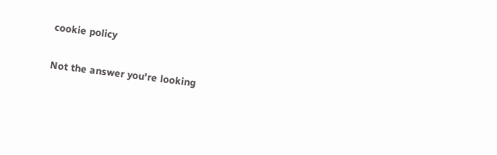cookie policy

Not the answer you're looking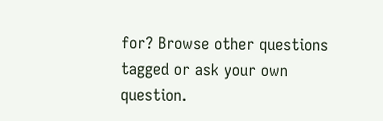for? Browse other questions tagged or ask your own question.